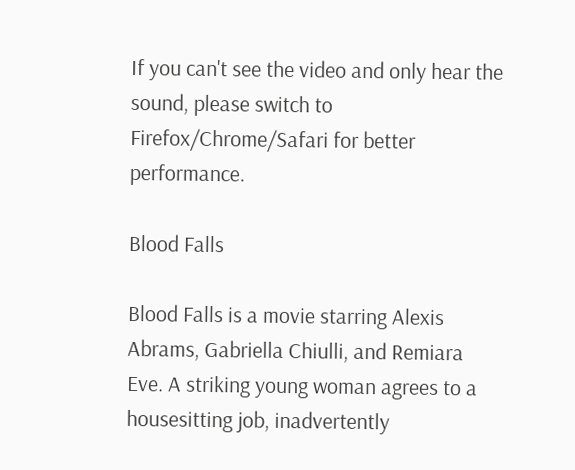If you can't see the video and only hear the sound, please switch to Firefox/Chrome/Safari for better performance.

Blood Falls

Blood Falls is a movie starring Alexis Abrams, Gabriella Chiulli, and Remiara Eve. A striking young woman agrees to a housesitting job, inadvertently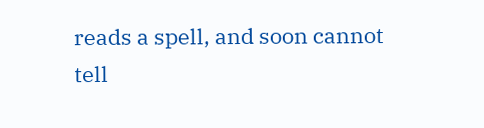reads a spell, and soon cannot tell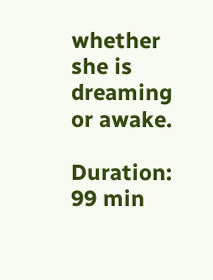whether she is dreaming or awake.

Duration: 99 min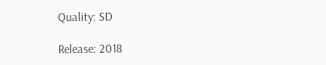Quality: SD

Release: 2018